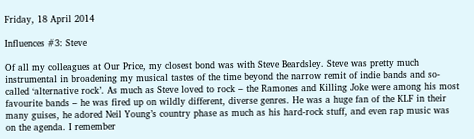Friday, 18 April 2014

Influences #3: Steve

Of all my colleagues at Our Price, my closest bond was with Steve Beardsley. Steve was pretty much instrumental in broadening my musical tastes of the time beyond the narrow remit of indie bands and so-called ‘alternative rock’. As much as Steve loved to rock – the Ramones and Killing Joke were among his most favourite bands – he was fired up on wildly different, diverse genres. He was a huge fan of the KLF in their many guises, he adored Neil Young’s country phase as much as his hard-rock stuff, and even rap music was on the agenda. I remember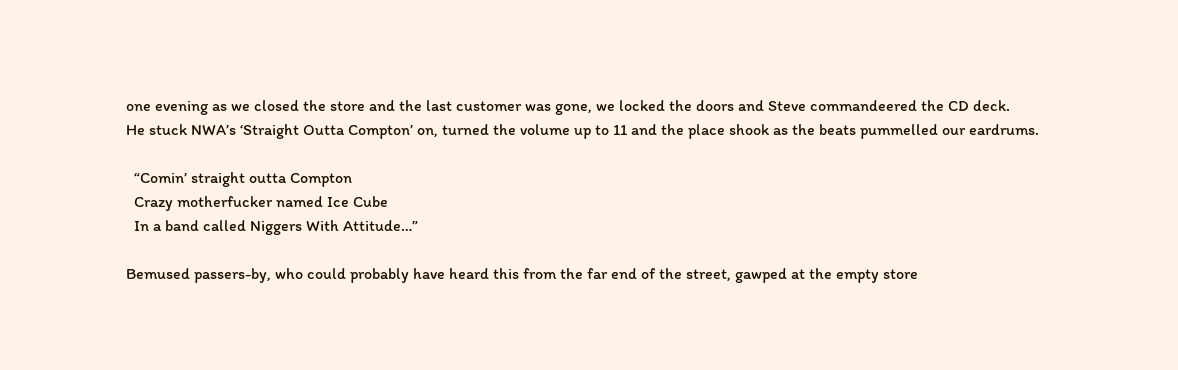one evening as we closed the store and the last customer was gone, we locked the doors and Steve commandeered the CD deck.
He stuck NWA’s ‘Straight Outta Compton’ on, turned the volume up to 11 and the place shook as the beats pummelled our eardrums.

  “Comin’ straight outta Compton
  Crazy motherfucker named Ice Cube
  In a band called Niggers With Attitude…”

Bemused passers-by, who could probably have heard this from the far end of the street, gawped at the empty store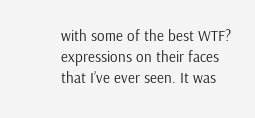with some of the best WTF? expressions on their faces that I’ve ever seen. It was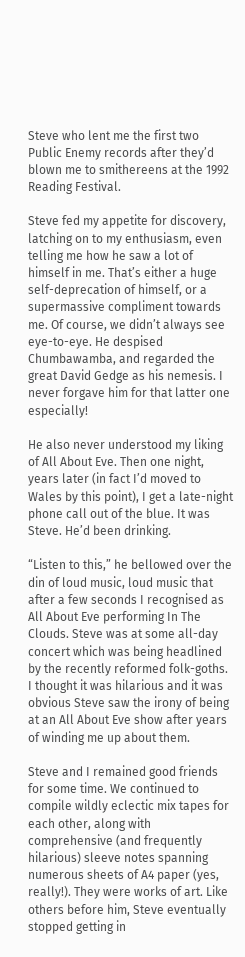Steve who lent me the first two Public Enemy records after they’d blown me to smithereens at the 1992 Reading Festival.

Steve fed my appetite for discovery, latching on to my enthusiasm, even telling me how he saw a lot of himself in me. That’s either a huge self-deprecation of himself, or a supermassive compliment towards me. Of course, we didn’t always see eye-to-eye. He despised Chumbawamba, and regarded the great David Gedge as his nemesis. I never forgave him for that latter one especially!

He also never understood my liking of All About Eve. Then one night, years later (in fact I’d moved to Wales by this point), I get a late-night phone call out of the blue. It was Steve. He’d been drinking.

“Listen to this,” he bellowed over the din of loud music, loud music that after a few seconds I recognised as All About Eve performing In The Clouds. Steve was at some all-day concert which was being headlined by the recently reformed folk-goths. I thought it was hilarious and it was obvious Steve saw the irony of being at an All About Eve show after years of winding me up about them.

Steve and I remained good friends for some time. We continued to compile wildly eclectic mix tapes for each other, along with comprehensive (and frequently hilarious) sleeve notes spanning numerous sheets of A4 paper (yes, really!). They were works of art. Like others before him, Steve eventually stopped getting in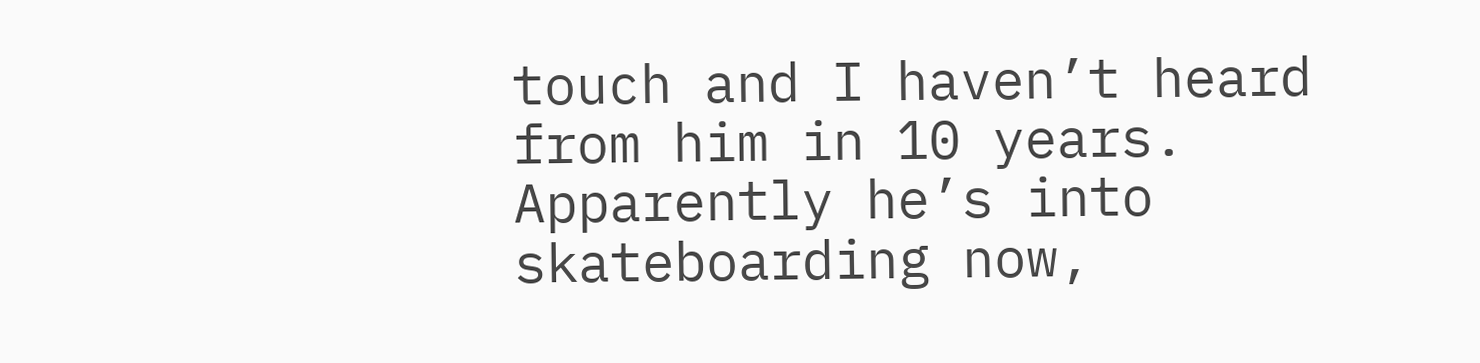touch and I haven’t heard from him in 10 years. Apparently he’s into skateboarding now,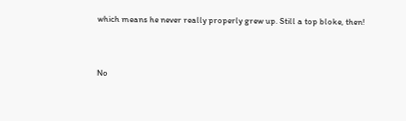which means he never really properly grew up. Still a top bloke, then!


No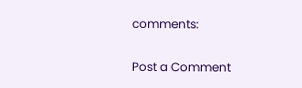comments:

Post a Comment